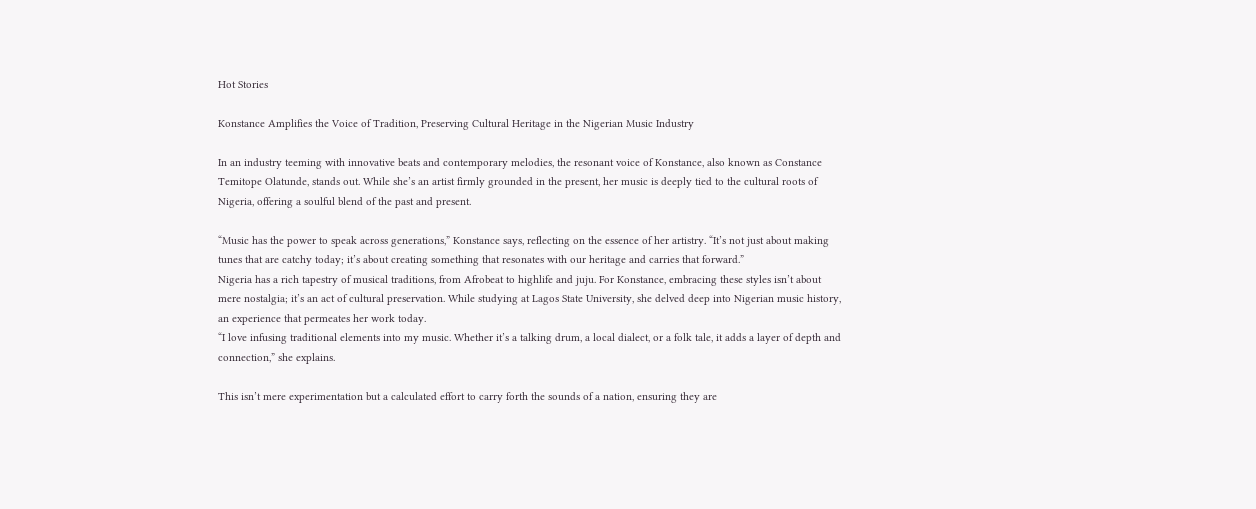Hot Stories

Konstance Amplifies the Voice of Tradition, Preserving Cultural Heritage in the Nigerian Music Industry

In an industry teeming with innovative beats and contemporary melodies, the resonant voice of Konstance, also known as Constance Temitope Olatunde, stands out. While she’s an artist firmly grounded in the present, her music is deeply tied to the cultural roots of Nigeria, offering a soulful blend of the past and present.

“Music has the power to speak across generations,” Konstance says, reflecting on the essence of her artistry. “It’s not just about making tunes that are catchy today; it’s about creating something that resonates with our heritage and carries that forward.”
Nigeria has a rich tapestry of musical traditions, from Afrobeat to highlife and juju. For Konstance, embracing these styles isn’t about mere nostalgia; it’s an act of cultural preservation. While studying at Lagos State University, she delved deep into Nigerian music history, an experience that permeates her work today.
“I love infusing traditional elements into my music. Whether it’s a talking drum, a local dialect, or a folk tale, it adds a layer of depth and connection,” she explains.

This isn’t mere experimentation but a calculated effort to carry forth the sounds of a nation, ensuring they are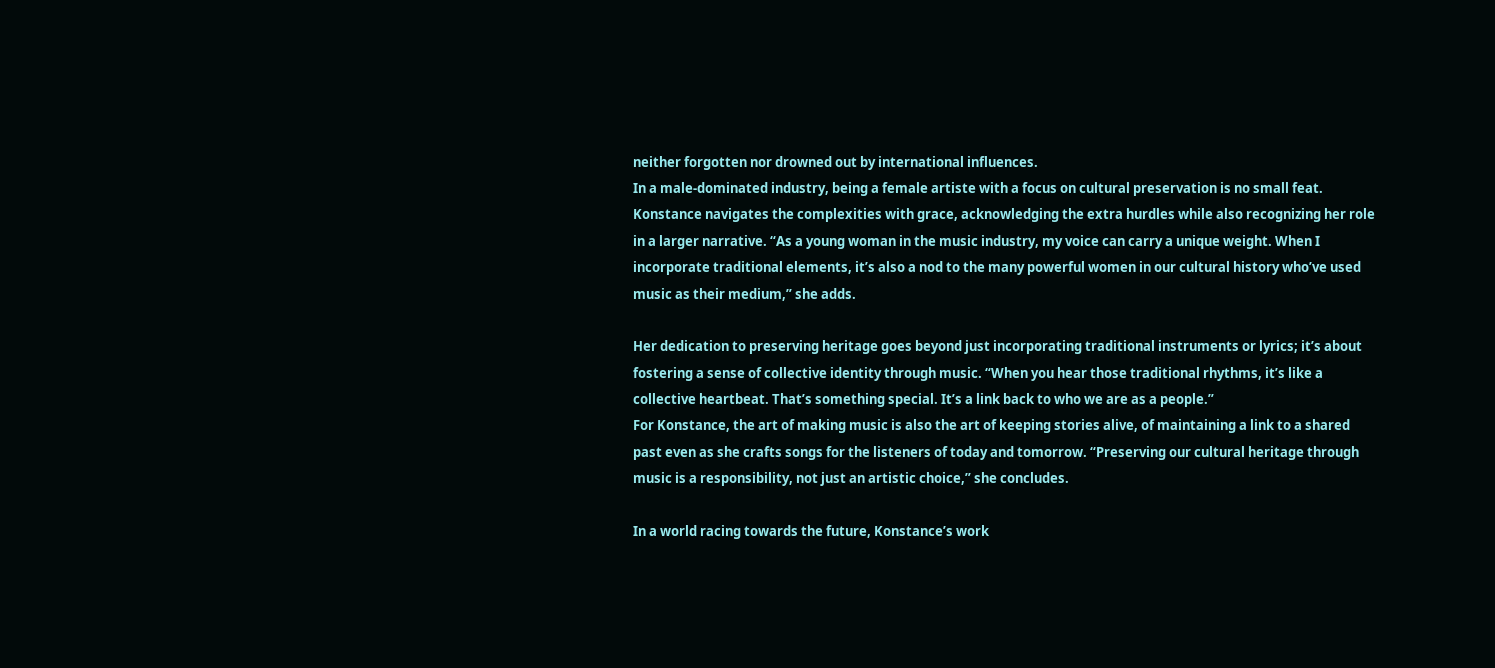neither forgotten nor drowned out by international influences.
In a male-dominated industry, being a female artiste with a focus on cultural preservation is no small feat. Konstance navigates the complexities with grace, acknowledging the extra hurdles while also recognizing her role in a larger narrative. “As a young woman in the music industry, my voice can carry a unique weight. When I incorporate traditional elements, it’s also a nod to the many powerful women in our cultural history who’ve used music as their medium,” she adds.

Her dedication to preserving heritage goes beyond just incorporating traditional instruments or lyrics; it’s about fostering a sense of collective identity through music. “When you hear those traditional rhythms, it’s like a collective heartbeat. That’s something special. It’s a link back to who we are as a people.”
For Konstance, the art of making music is also the art of keeping stories alive, of maintaining a link to a shared past even as she crafts songs for the listeners of today and tomorrow. “Preserving our cultural heritage through music is a responsibility, not just an artistic choice,” she concludes.

In a world racing towards the future, Konstance’s work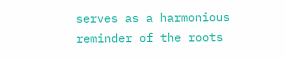serves as a harmonious reminder of the roots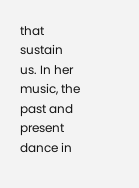that sustain us. In her music, the past and present dance in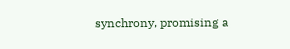synchrony, promising a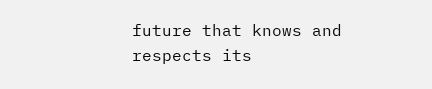future that knows and respects its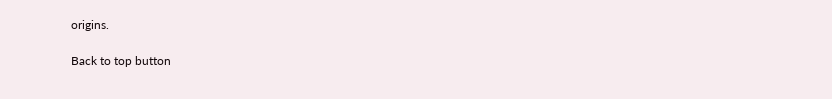origins.

Back to top button